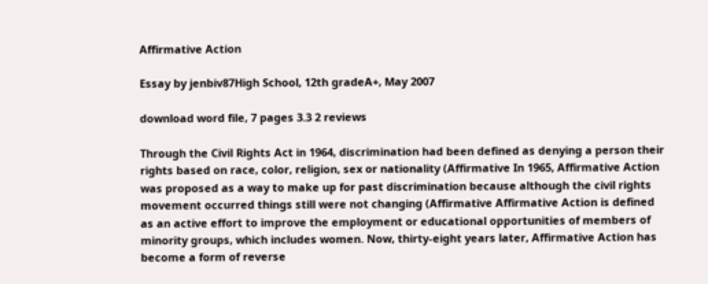Affirmative Action

Essay by jenbiv87High School, 12th gradeA+, May 2007

download word file, 7 pages 3.3 2 reviews

Through the Civil Rights Act in 1964, discrimination had been defined as denying a person their rights based on race, color, religion, sex or nationality (Affirmative In 1965, Affirmative Action was proposed as a way to make up for past discrimination because although the civil rights movement occurred things still were not changing (Affirmative Affirmative Action is defined as an active effort to improve the employment or educational opportunities of members of minority groups, which includes women. Now, thirty-eight years later, Affirmative Action has become a form of reverse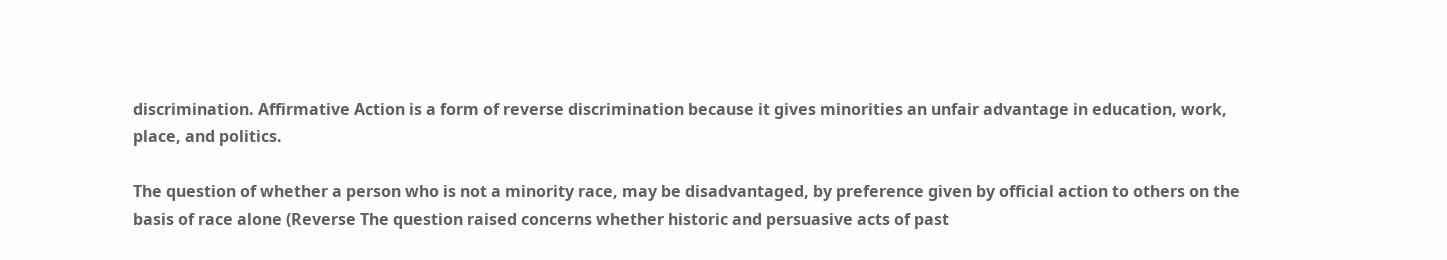discrimination. Affirmative Action is a form of reverse discrimination because it gives minorities an unfair advantage in education, work, place, and politics.

The question of whether a person who is not a minority race, may be disadvantaged, by preference given by official action to others on the basis of race alone (Reverse The question raised concerns whether historic and persuasive acts of past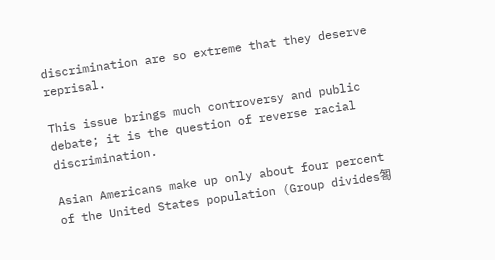discrimination are so extreme that they deserve reprisal.

This issue brings much controversy and public debate; it is the question of reverse racial discrimination.

Asian Americans make up only about four percent of the United States population (Group divides匒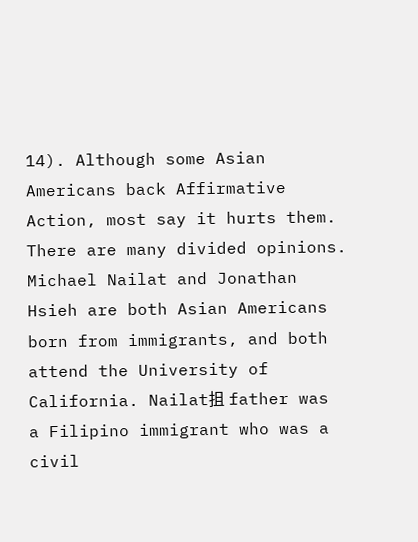14). Although some Asian Americans back Affirmative Action, most say it hurts them. There are many divided opinions. Michael Nailat and Jonathan Hsieh are both Asian Americans born from immigrants, and both attend the University of California. Nailat抯 father was a Filipino immigrant who was a civil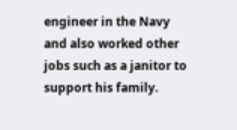engineer in the Navy and also worked other jobs such as a janitor to support his family.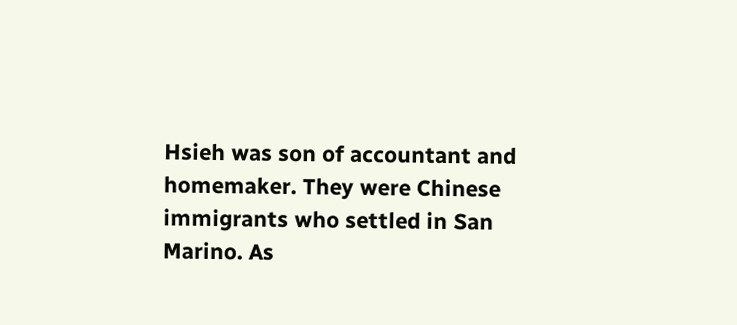Hsieh was son of accountant and homemaker. They were Chinese immigrants who settled in San Marino. As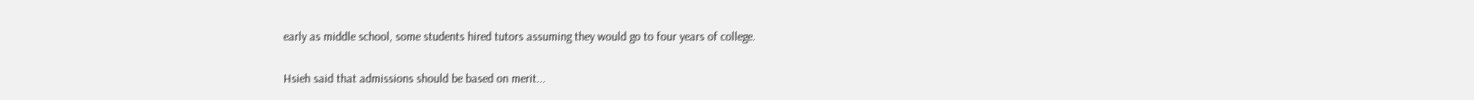early as middle school, some students hired tutors assuming they would go to four years of college.

Hsieh said that admissions should be based on merit...